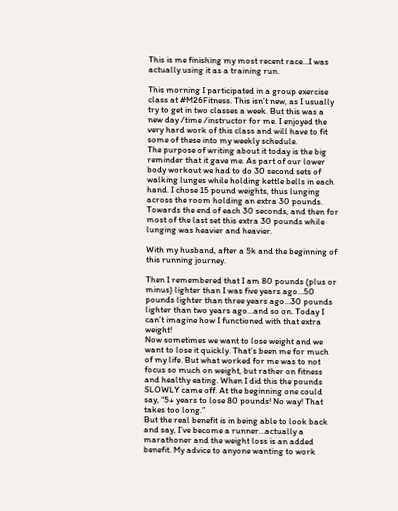This is me finishing my most recent race…I was actually using it as a training run.

This morning I participated in a group exercise class at #M26Fitness. This isn’t new, as I usually try to get in two classes a week. But this was a new day /time /instructor for me. I enjoyed the very hard work of this class and will have to fit some of these into my weekly schedule.
The purpose of writing about it today is the big reminder that it gave me. As part of our lower body workout we had to do 30 second sets of walking lunges while holding kettle bells in each hand. I chose 15 pound weights, thus lunging across the room holding an extra 30 pounds. Towards the end of each 30 seconds, and then for most of the last set this extra 30 pounds while lunging was heavier and heavier.

With my husband, after a 5k and the beginning of this running journey.

Then I remembered that I am 80 pounds (plus or minus) lighter than I was five years ago…50 pounds lighter than three years ago…30 pounds lighter than two years ago…and so on. Today I can’t imagine how I functioned with that extra weight!
Now sometimes we want to lose weight and we want to lose it quickly. That’s been me for much of my life. But what worked for me was to not focus so much on weight, but rather on fitness and healthy eating. When I did this the pounds SLOWLY came off. At the beginning one could say, “5+ years to lose 80 pounds! No way! That takes too long.”
But the real benefit is in being able to look back and say, I’ve become a runner…actually a marathoner and the weight loss is an added benefit. My advice to anyone wanting to work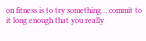on fitness is to try something… commit to it long enough that you really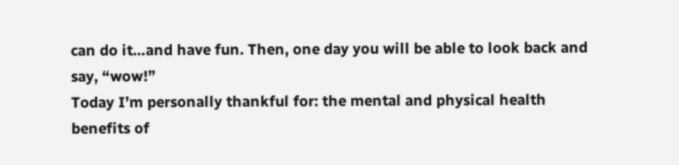can do it…and have fun. Then, one day you will be able to look back and say, “wow!”
Today I’m personally thankful for: the mental and physical health benefits of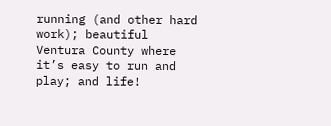running (and other hard work); beautiful Ventura County where it’s easy to run and play; and life!